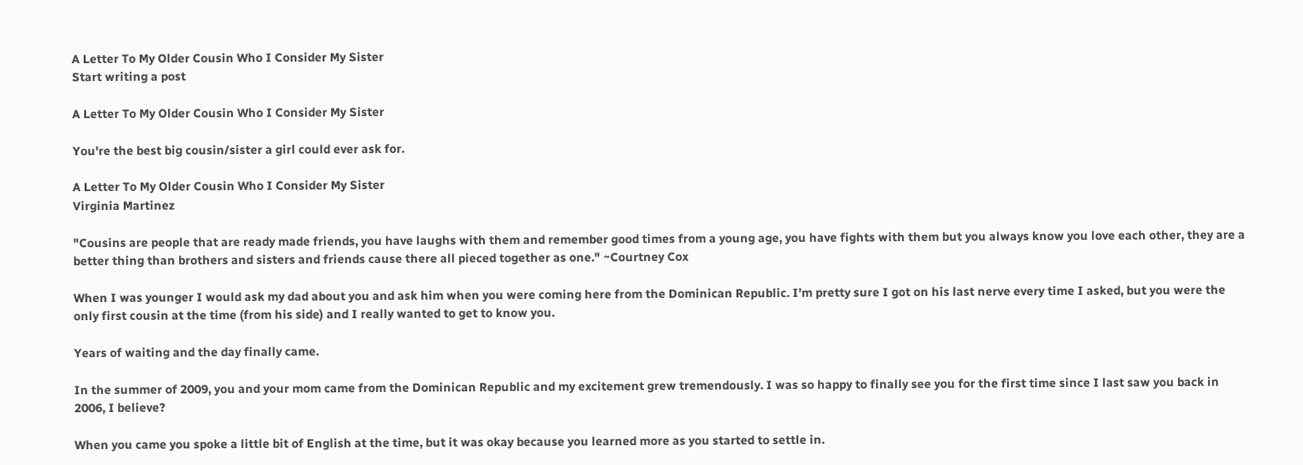A Letter To My Older Cousin Who I Consider My Sister
Start writing a post

A Letter To My Older Cousin Who I Consider My Sister

You're the best big cousin/sister a girl could ever ask for.

A Letter To My Older Cousin Who I Consider My Sister
Virginia Martinez

"Cousins are people that are ready made friends, you have laughs with them and remember good times from a young age, you have fights with them but you always know you love each other, they are a better thing than brothers and sisters and friends cause there all pieced together as one." ~Courtney Cox

When I was younger I would ask my dad about you and ask him when you were coming here from the Dominican Republic. I'm pretty sure I got on his last nerve every time I asked, but you were the only first cousin at the time (from his side) and I really wanted to get to know you.

Years of waiting and the day finally came.

In the summer of 2009, you and your mom came from the Dominican Republic and my excitement grew tremendously. I was so happy to finally see you for the first time since I last saw you back in 2006, I believe?

When you came you spoke a little bit of English at the time, but it was okay because you learned more as you started to settle in.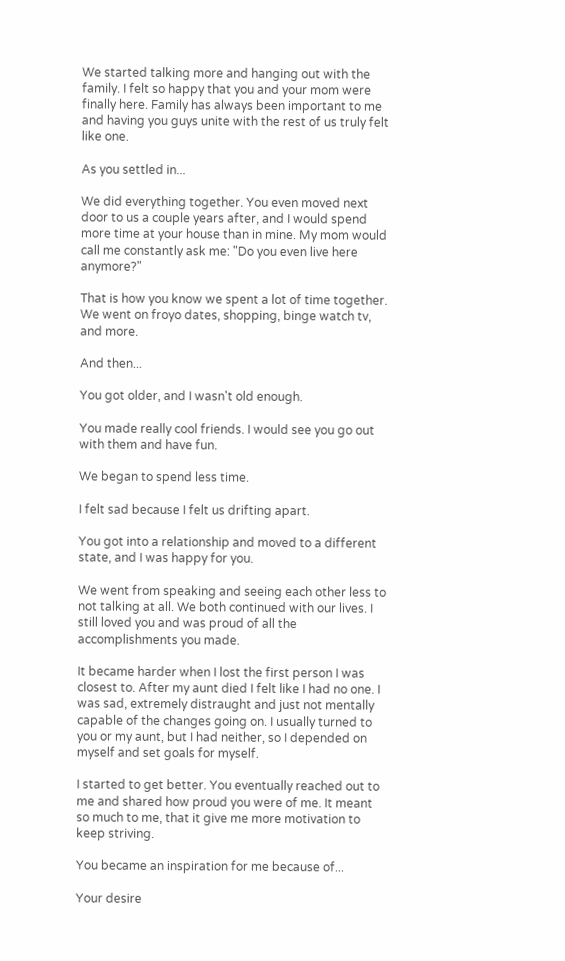We started talking more and hanging out with the family. I felt so happy that you and your mom were finally here. Family has always been important to me and having you guys unite with the rest of us truly felt like one.

As you settled in...

We did everything together. You even moved next door to us a couple years after, and I would spend more time at your house than in mine. My mom would call me constantly ask me: "Do you even live here anymore?"

That is how you know we spent a lot of time together. We went on froyo dates, shopping, binge watch tv, and more.

And then...

You got older, and I wasn't old enough.

You made really cool friends. I would see you go out with them and have fun.

We began to spend less time.

I felt sad because I felt us drifting apart.

You got into a relationship and moved to a different state, and I was happy for you.

We went from speaking and seeing each other less to not talking at all. We both continued with our lives. I still loved you and was proud of all the accomplishments you made.

It became harder when I lost the first person I was closest to. After my aunt died I felt like I had no one. I was sad, extremely distraught and just not mentally capable of the changes going on. I usually turned to you or my aunt, but I had neither, so I depended on myself and set goals for myself.

I started to get better. You eventually reached out to me and shared how proud you were of me. It meant so much to me, that it give me more motivation to keep striving.

You became an inspiration for me because of...

Your desire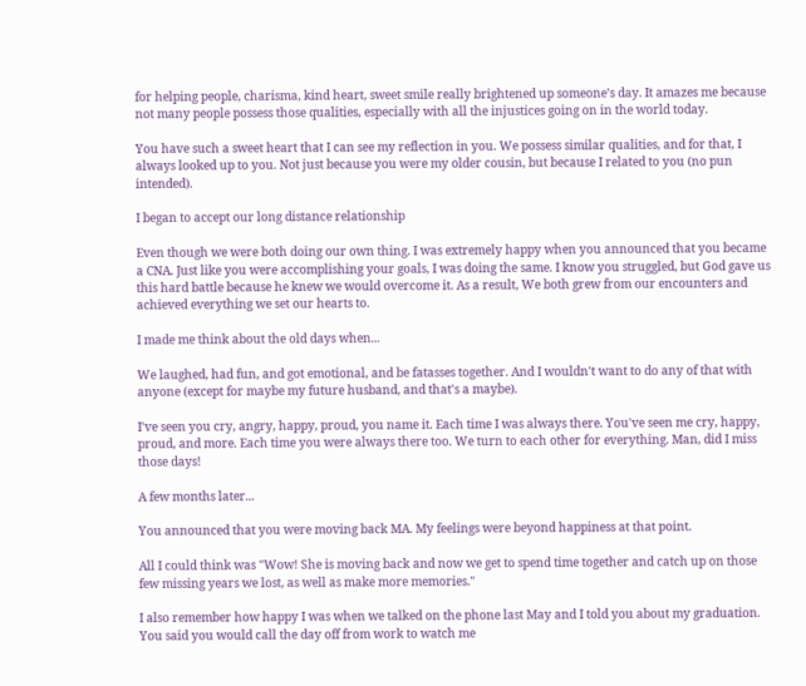for helping people, charisma, kind heart, sweet smile really brightened up someone's day. It amazes me because not many people possess those qualities, especially with all the injustices going on in the world today.

You have such a sweet heart that I can see my reflection in you. We possess similar qualities, and for that, I always looked up to you. Not just because you were my older cousin, but because I related to you (no pun intended).

I began to accept our long distance relationship

Even though we were both doing our own thing. I was extremely happy when you announced that you became a CNA. Just like you were accomplishing your goals, I was doing the same. I know you struggled, but God gave us this hard battle because he knew we would overcome it. As a result, We both grew from our encounters and achieved everything we set our hearts to.

I made me think about the old days when...

We laughed, had fun, and got emotional, and be fatasses together. And I wouldn't want to do any of that with anyone (except for maybe my future husband, and that's a maybe).

I've seen you cry, angry, happy, proud, you name it. Each time I was always there. You've seen me cry, happy, proud, and more. Each time you were always there too. We turn to each other for everything. Man, did I miss those days!

A few months later...

You announced that you were moving back MA. My feelings were beyond happiness at that point.

All I could think was "Wow! She is moving back and now we get to spend time together and catch up on those few missing years we lost, as well as make more memories."

I also remember how happy I was when we talked on the phone last May and I told you about my graduation. You said you would call the day off from work to watch me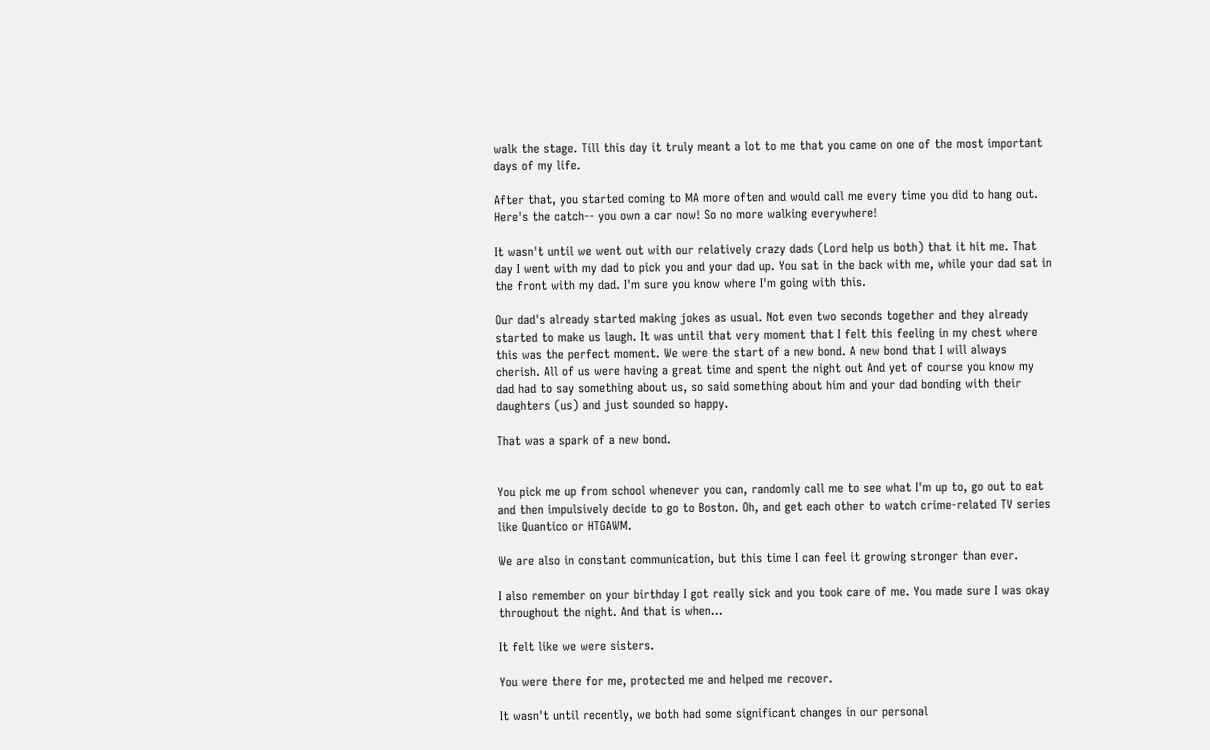walk the stage. Till this day it truly meant a lot to me that you came on one of the most important days of my life.

After that, you started coming to MA more often and would call me every time you did to hang out. Here's the catch-- you own a car now! So no more walking everywhere!

It wasn't until we went out with our relatively crazy dads (Lord help us both) that it hit me. That day I went with my dad to pick you and your dad up. You sat in the back with me, while your dad sat in the front with my dad. I'm sure you know where I'm going with this.

Our dad's already started making jokes as usual. Not even two seconds together and they already started to make us laugh. It was until that very moment that I felt this feeling in my chest where this was the perfect moment. We were the start of a new bond. A new bond that I will always cherish. All of us were having a great time and spent the night out And yet of course you know my dad had to say something about us, so said something about him and your dad bonding with their daughters (us) and just sounded so happy.

That was a spark of a new bond.


You pick me up from school whenever you can, randomly call me to see what I'm up to, go out to eat and then impulsively decide to go to Boston. Oh, and get each other to watch crime-related TV series like Quantico or HTGAWM.

We are also in constant communication, but this time I can feel it growing stronger than ever.

I also remember on your birthday I got really sick and you took care of me. You made sure I was okay throughout the night. And that is when...

It felt like we were sisters.

You were there for me, protected me and helped me recover.

It wasn't until recently, we both had some significant changes in our personal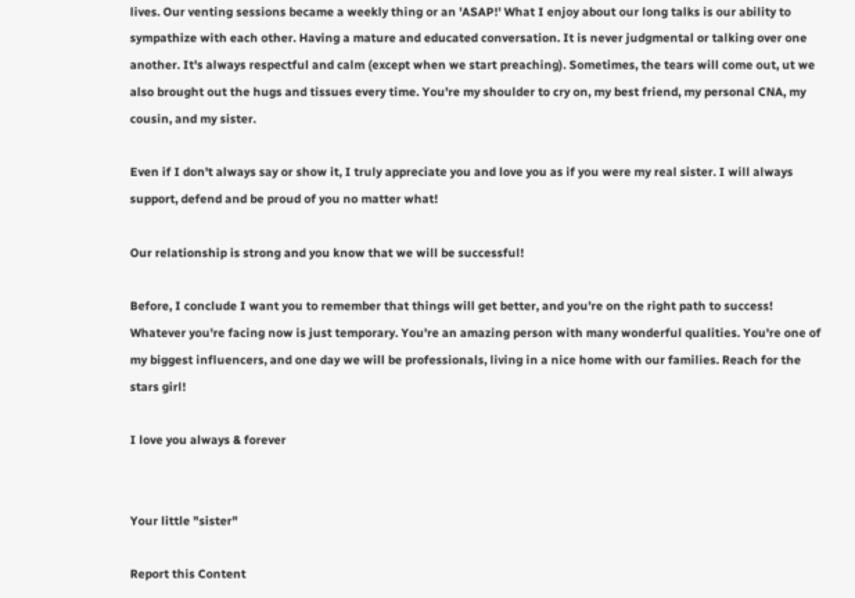lives. Our venting sessions became a weekly thing or an 'ASAP!' What I enjoy about our long talks is our ability to sympathize with each other. Having a mature and educated conversation. It is never judgmental or talking over one another. It's always respectful and calm (except when we start preaching). Sometimes, the tears will come out, ut we also brought out the hugs and tissues every time. You're my shoulder to cry on, my best friend, my personal CNA, my cousin, and my sister.

Even if I don't always say or show it, I truly appreciate you and love you as if you were my real sister. I will always support, defend and be proud of you no matter what!

Our relationship is strong and you know that we will be successful!

Before, I conclude I want you to remember that things will get better, and you're on the right path to success! Whatever you're facing now is just temporary. You're an amazing person with many wonderful qualities. You're one of my biggest influencers, and one day we will be professionals, living in a nice home with our families. Reach for the stars girl!

I love you always & forever


Your little "sister"

Report this Content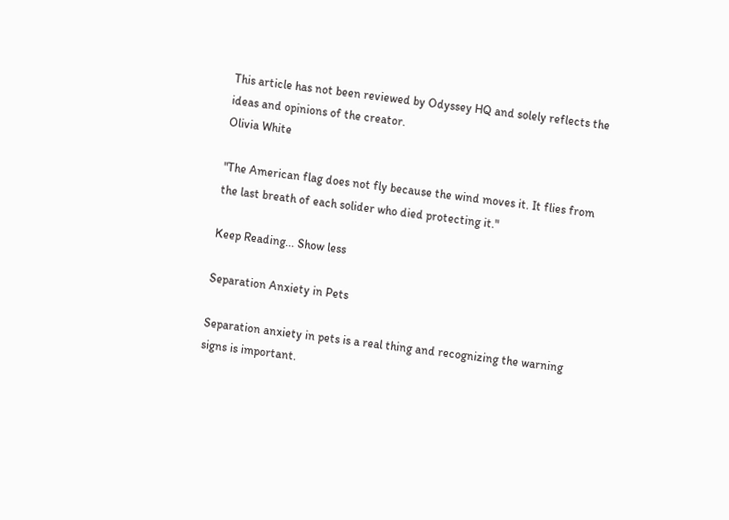This article has not been reviewed by Odyssey HQ and solely reflects the ideas and opinions of the creator.
Olivia White

"The American flag does not fly because the wind moves it. It flies from the last breath of each solider who died protecting it."

Keep Reading... Show less

Separation Anxiety in Pets

Separation anxiety in pets is a real thing and recognizing the warning signs is important.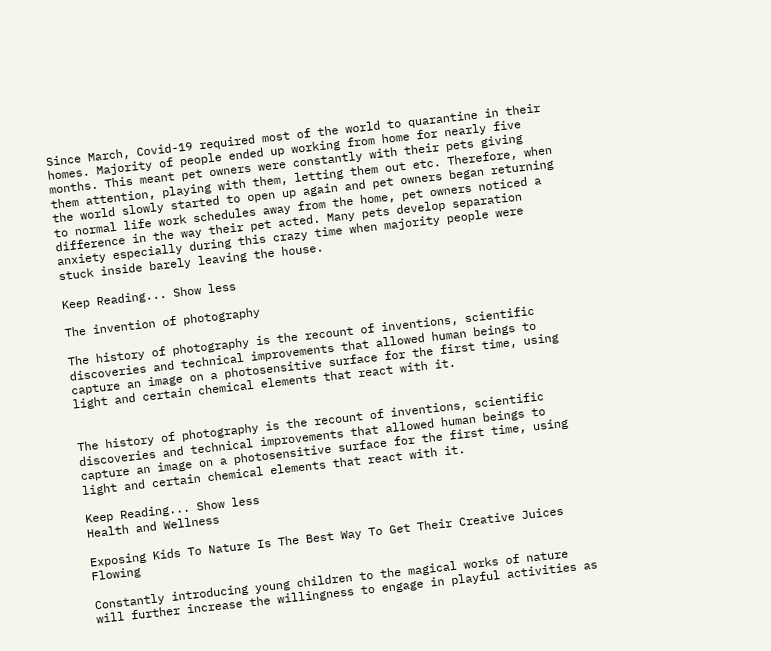Since March, Covid-19 required most of the world to quarantine in their homes. Majority of people ended up working from home for nearly five months. This meant pet owners were constantly with their pets giving them attention, playing with them, letting them out etc. Therefore, when the world slowly started to open up again and pet owners began returning to normal life work schedules away from the home, pet owners noticed a difference in the way their pet acted. Many pets develop separation anxiety especially during this crazy time when majority people were stuck inside barely leaving the house.

Keep Reading... Show less

The invention of photography

The history of photography is the recount of inventions, scientific discoveries and technical improvements that allowed human beings to capture an image on a photosensitive surface for the first time, using light and certain chemical elements that react with it.


The history of photography is the recount of inventions, scientific discoveries and technical improvements that allowed human beings to capture an image on a photosensitive surface for the first time, using light and certain chemical elements that react with it.

Keep Reading... Show less
Health and Wellness

Exposing Kids To Nature Is The Best Way To Get Their Creative Juices Flowing

Constantly introducing young children to the magical works of nature will further increase the willingness to engage in playful activities as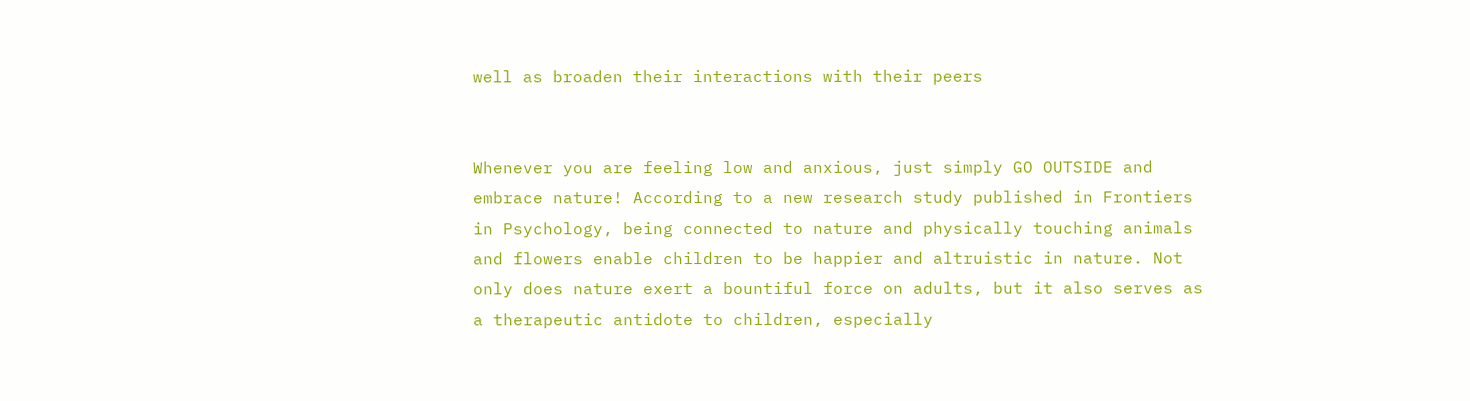well as broaden their interactions with their peers


Whenever you are feeling low and anxious, just simply GO OUTSIDE and embrace nature! According to a new research study published in Frontiers in Psychology, being connected to nature and physically touching animals and flowers enable children to be happier and altruistic in nature. Not only does nature exert a bountiful force on adults, but it also serves as a therapeutic antidote to children, especially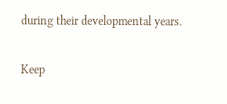during their developmental years.

Keep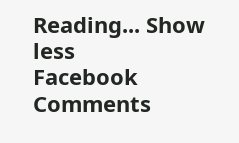Reading... Show less
Facebook Comments